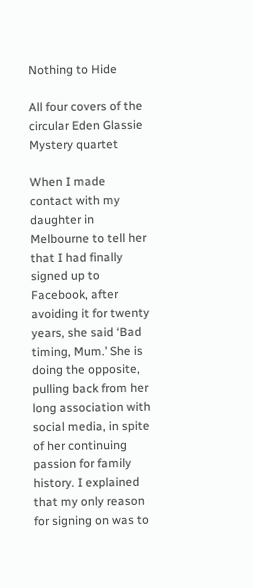Nothing to Hide

All four covers of the circular Eden Glassie Mystery quartet

When I made contact with my daughter in Melbourne to tell her that I had finally signed up to Facebook, after avoiding it for twenty years, she said ‘Bad timing, Mum.’ She is doing the opposite, pulling back from her long association with social media, in spite of her continuing passion for family history. I explained that my only reason for signing on was to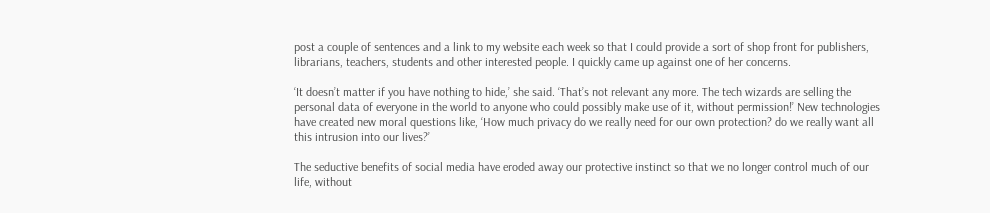post a couple of sentences and a link to my website each week so that I could provide a sort of shop front for publishers, librarians, teachers, students and other interested people. I quickly came up against one of her concerns.

‘It doesn’t matter if you have nothing to hide,’ she said. ‘That’s not relevant any more. The tech wizards are selling the personal data of everyone in the world to anyone who could possibly make use of it, without permission!’ New technologies have created new moral questions like, ‘How much privacy do we really need for our own protection? do we really want all this intrusion into our lives?’

The seductive benefits of social media have eroded away our protective instinct so that we no longer control much of our life, without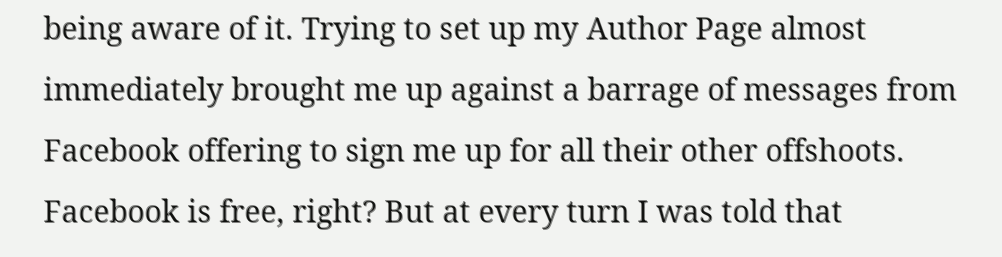being aware of it. Trying to set up my Author Page almost immediately brought me up against a barrage of messages from Facebook offering to sign me up for all their other offshoots. Facebook is free, right? But at every turn I was told that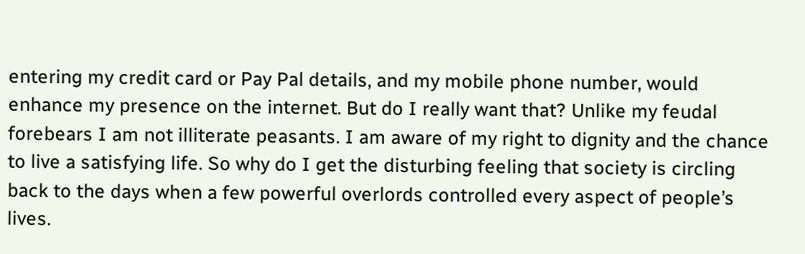entering my credit card or Pay Pal details, and my mobile phone number, would enhance my presence on the internet. But do I really want that? Unlike my feudal forebears I am not illiterate peasants. I am aware of my right to dignity and the chance to live a satisfying life. So why do I get the disturbing feeling that society is circling back to the days when a few powerful overlords controlled every aspect of people’s lives.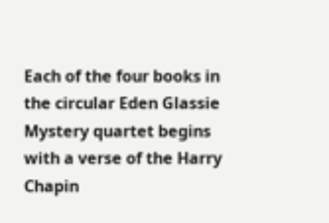Each of the four books in the circular Eden Glassie Mystery quartet begins with a verse of the Harry Chapin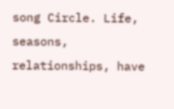song Circle. Life, seasons, relationships, have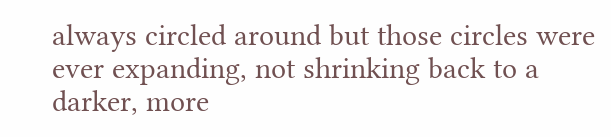always circled around but those circles were ever expanding, not shrinking back to a darker, more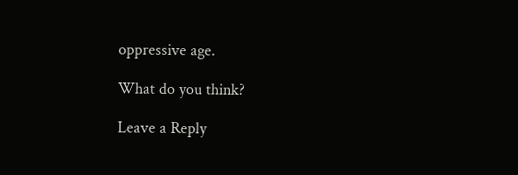oppressive age.

What do you think?

Leave a Reply